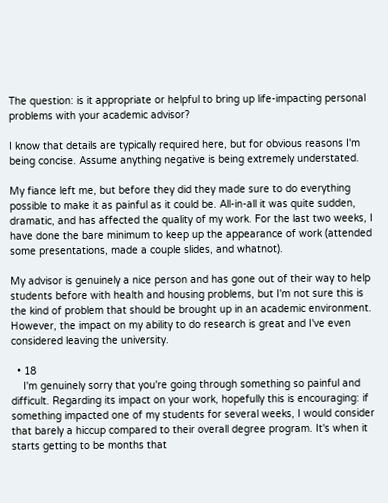The question: is it appropriate or helpful to bring up life-impacting personal problems with your academic advisor?

I know that details are typically required here, but for obvious reasons I'm being concise. Assume anything negative is being extremely understated.

My fiance left me, but before they did they made sure to do everything possible to make it as painful as it could be. All-in-all it was quite sudden, dramatic, and has affected the quality of my work. For the last two weeks, I have done the bare minimum to keep up the appearance of work (attended some presentations, made a couple slides, and whatnot).

My advisor is genuinely a nice person and has gone out of their way to help students before with health and housing problems, but I'm not sure this is the kind of problem that should be brought up in an academic environment. However, the impact on my ability to do research is great and I've even considered leaving the university.

  • 18
    I'm genuinely sorry that you're going through something so painful and difficult. Regarding its impact on your work, hopefully this is encouraging: if something impacted one of my students for several weeks, I would consider that barely a hiccup compared to their overall degree program. It's when it starts getting to be months that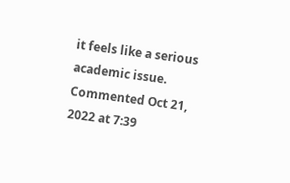it feels like a serious academic issue. Commented Oct 21, 2022 at 7:39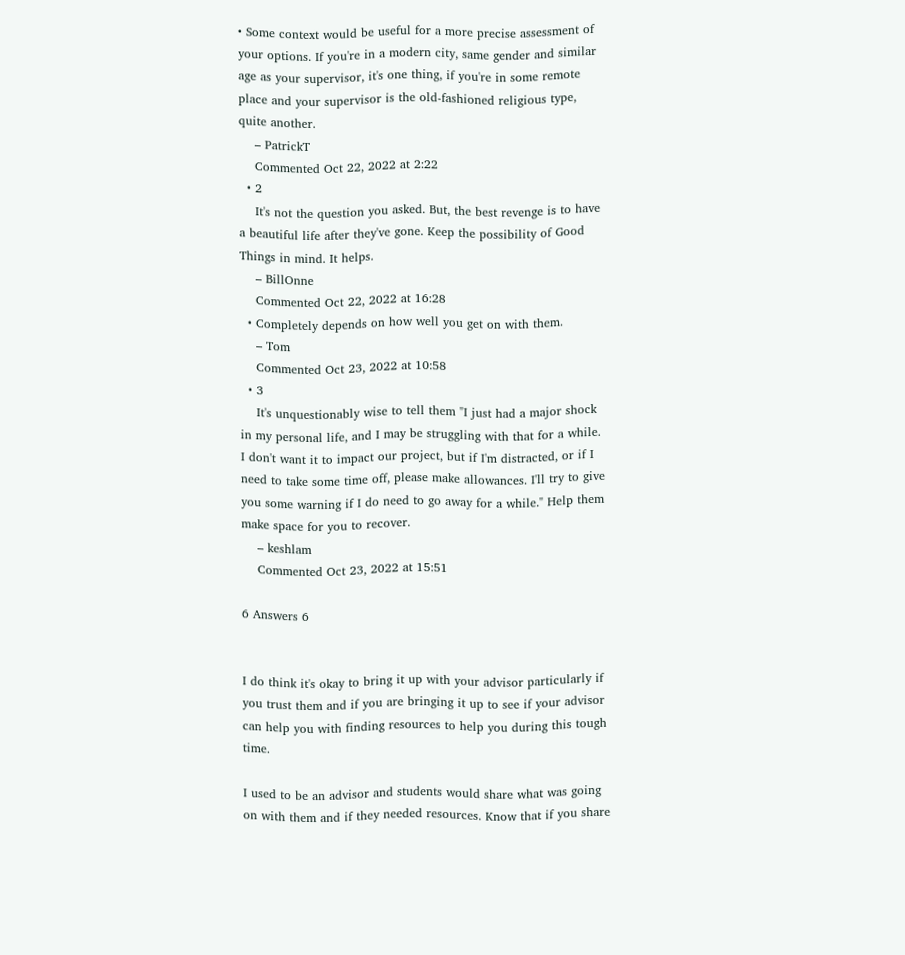• Some context would be useful for a more precise assessment of your options. If you're in a modern city, same gender and similar age as your supervisor, it's one thing, if you're in some remote place and your supervisor is the old-fashioned religious type, quite another.
    – PatrickT
    Commented Oct 22, 2022 at 2:22
  • 2
    It's not the question you asked. But, the best revenge is to have a beautiful life after they've gone. Keep the possibility of Good Things in mind. It helps.
    – BillOnne
    Commented Oct 22, 2022 at 16:28
  • Completely depends on how well you get on with them.
    – Tom
    Commented Oct 23, 2022 at 10:58
  • 3
    It's unquestionably wise to tell them "I just had a major shock in my personal life, and I may be struggling with that for a while. I don't want it to impact our project, but if I'm distracted, or if I need to take some time off, please make allowances. I'll try to give you some warning if I do need to go away for a while." Help them make space for you to recover.
    – keshlam
    Commented Oct 23, 2022 at 15:51

6 Answers 6


I do think it's okay to bring it up with your advisor particularly if you trust them and if you are bringing it up to see if your advisor can help you with finding resources to help you during this tough time.

I used to be an advisor and students would share what was going on with them and if they needed resources. Know that if you share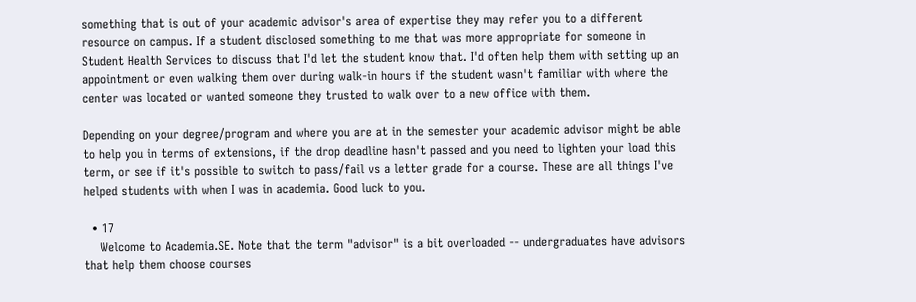something that is out of your academic advisor's area of expertise they may refer you to a different resource on campus. If a student disclosed something to me that was more appropriate for someone in Student Health Services to discuss that I'd let the student know that. I'd often help them with setting up an appointment or even walking them over during walk-in hours if the student wasn't familiar with where the center was located or wanted someone they trusted to walk over to a new office with them.

Depending on your degree/program and where you are at in the semester your academic advisor might be able to help you in terms of extensions, if the drop deadline hasn't passed and you need to lighten your load this term, or see if it's possible to switch to pass/fail vs a letter grade for a course. These are all things I've helped students with when I was in academia. Good luck to you.

  • 17
    Welcome to Academia.SE. Note that the term "advisor" is a bit overloaded -- undergraduates have advisors that help them choose courses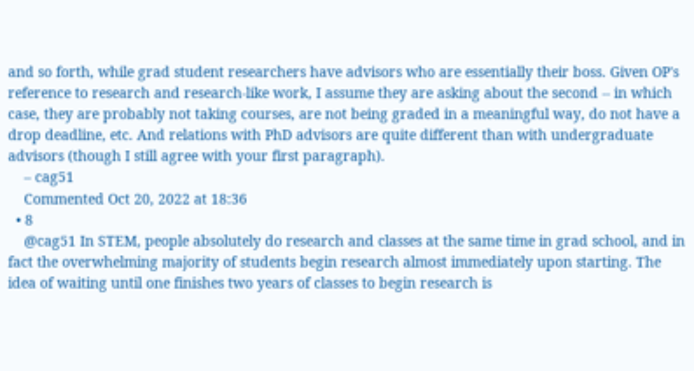and so forth, while grad student researchers have advisors who are essentially their boss. Given OP's reference to research and research-like work, I assume they are asking about the second -- in which case, they are probably not taking courses, are not being graded in a meaningful way, do not have a drop deadline, etc. And relations with PhD advisors are quite different than with undergraduate advisors (though I still agree with your first paragraph).
    – cag51
    Commented Oct 20, 2022 at 18:36
  • 8
    @cag51 In STEM, people absolutely do research and classes at the same time in grad school, and in fact the overwhelming majority of students begin research almost immediately upon starting. The idea of waiting until one finishes two years of classes to begin research is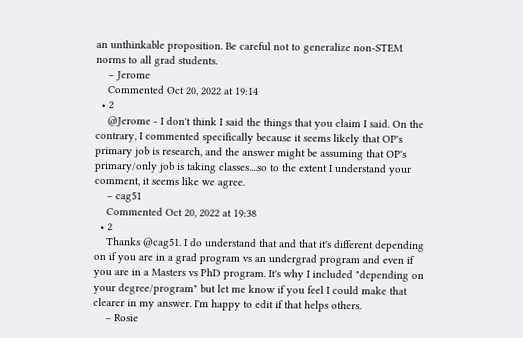an unthinkable proposition. Be careful not to generalize non-STEM norms to all grad students.
    – Jerome
    Commented Oct 20, 2022 at 19:14
  • 2
    @Jerome - I don't think I said the things that you claim I said. On the contrary, I commented specifically because it seems likely that OP's primary job is research, and the answer might be assuming that OP's primary/only job is taking classes....so to the extent I understand your comment, it seems like we agree.
    – cag51
    Commented Oct 20, 2022 at 19:38
  • 2
    Thanks @cag51. I do understand that and that it's different depending on if you are in a grad program vs an undergrad program and even if you are in a Masters vs PhD program. It's why I included "depending on your degree/program" but let me know if you feel I could make that clearer in my answer. I'm happy to edit if that helps others.
    – Rosie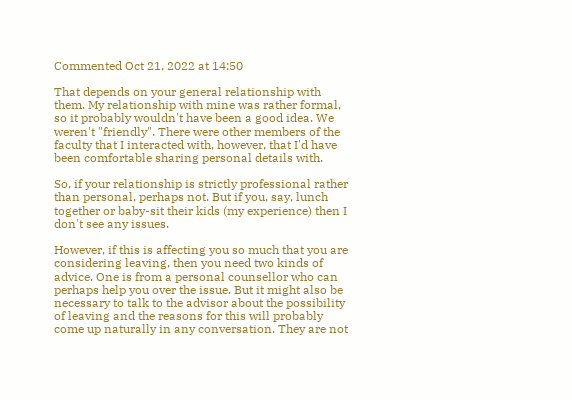Commented Oct 21, 2022 at 14:50

That depends on your general relationship with them. My relationship with mine was rather formal, so it probably wouldn't have been a good idea. We weren't "friendly". There were other members of the faculty that I interacted with, however, that I'd have been comfortable sharing personal details with.

So, if your relationship is strictly professional rather than personal, perhaps not. But if you, say, lunch together or baby-sit their kids (my experience) then I don't see any issues.

However, if this is affecting you so much that you are considering leaving, then you need two kinds of advice. One is from a personal counsellor who can perhaps help you over the issue. But it might also be necessary to talk to the advisor about the possibility of leaving and the reasons for this will probably come up naturally in any conversation. They are not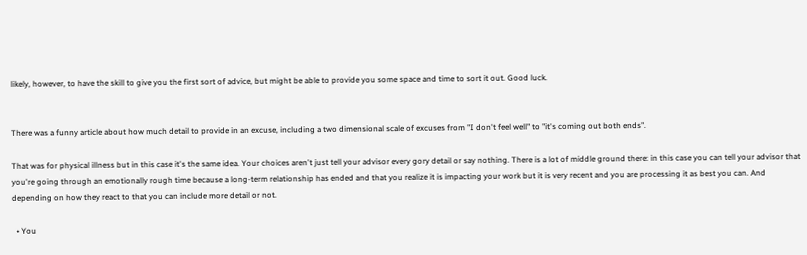likely, however, to have the skill to give you the first sort of advice, but might be able to provide you some space and time to sort it out. Good luck.


There was a funny article about how much detail to provide in an excuse, including a two dimensional scale of excuses from "I don't feel well" to "it's coming out both ends".

That was for physical illness but in this case it's the same idea. Your choices aren't just tell your advisor every gory detail or say nothing. There is a lot of middle ground there: in this case you can tell your advisor that you're going through an emotionally rough time because a long-term relationship has ended and that you realize it is impacting your work but it is very recent and you are processing it as best you can. And depending on how they react to that you can include more detail or not.

  • You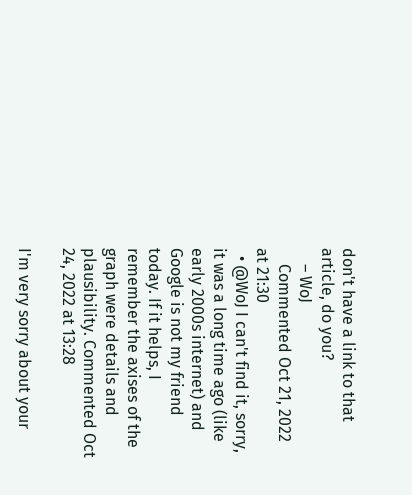don't have a link to that article, do you?
    – WoJ
    Commented Oct 21, 2022 at 21:30
  • @WoJ I can't find it, sorry, it was a long time ago (like early 2000s internet) and Google is not my friend today. If it helps, I remember the axises of the graph were details and plausibility. Commented Oct 24, 2022 at 13:28

I'm very sorry about your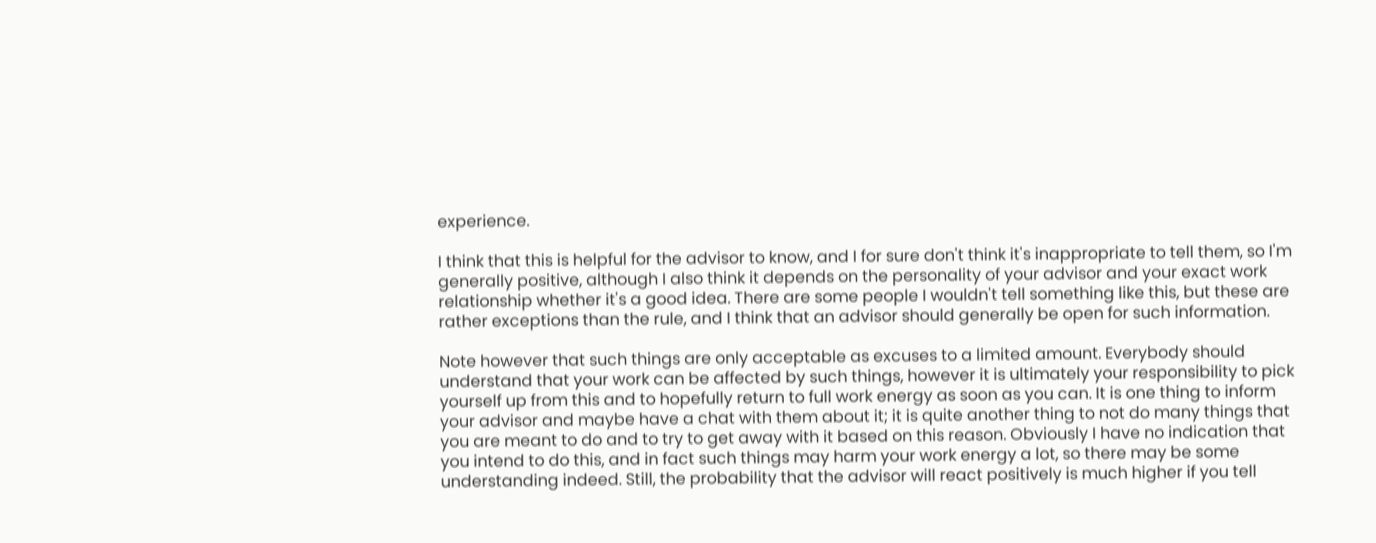experience.

I think that this is helpful for the advisor to know, and I for sure don't think it's inappropriate to tell them, so I'm generally positive, although I also think it depends on the personality of your advisor and your exact work relationship whether it's a good idea. There are some people I wouldn't tell something like this, but these are rather exceptions than the rule, and I think that an advisor should generally be open for such information.

Note however that such things are only acceptable as excuses to a limited amount. Everybody should understand that your work can be affected by such things, however it is ultimately your responsibility to pick yourself up from this and to hopefully return to full work energy as soon as you can. It is one thing to inform your advisor and maybe have a chat with them about it; it is quite another thing to not do many things that you are meant to do and to try to get away with it based on this reason. Obviously I have no indication that you intend to do this, and in fact such things may harm your work energy a lot, so there may be some understanding indeed. Still, the probability that the advisor will react positively is much higher if you tell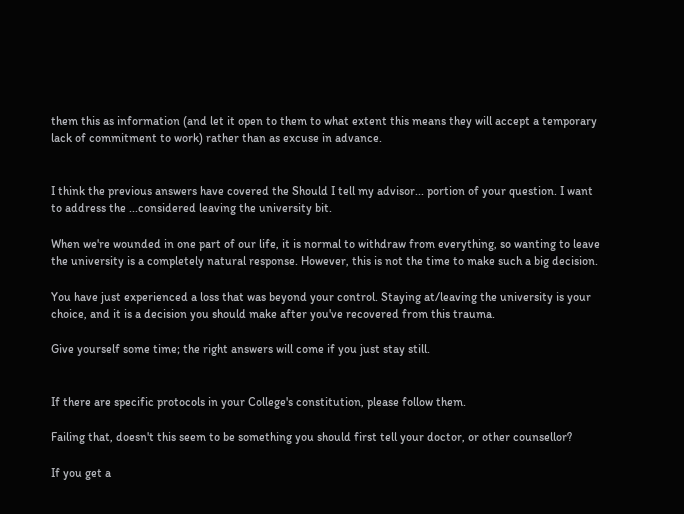them this as information (and let it open to them to what extent this means they will accept a temporary lack of commitment to work) rather than as excuse in advance.


I think the previous answers have covered the Should I tell my advisor... portion of your question. I want to address the ...considered leaving the university bit.

When we're wounded in one part of our life, it is normal to withdraw from everything, so wanting to leave the university is a completely natural response. However, this is not the time to make such a big decision.

You have just experienced a loss that was beyond your control. Staying at/leaving the university is your choice, and it is a decision you should make after you've recovered from this trauma.

Give yourself some time; the right answers will come if you just stay still.


If there are specific protocols in your College's constitution, please follow them.

Failing that, doesn't this seem to be something you should first tell your doctor, or other counsellor?

If you get a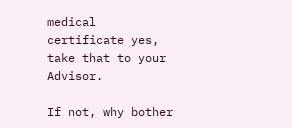medical certificate yes, take that to your Advisor.

If not, why bother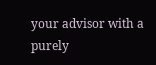your advisor with a purely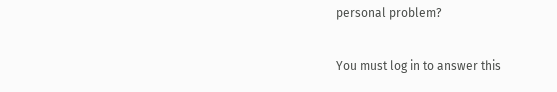personal problem?

You must log in to answer this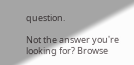question.

Not the answer you're looking for? Browse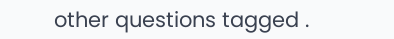other questions tagged .